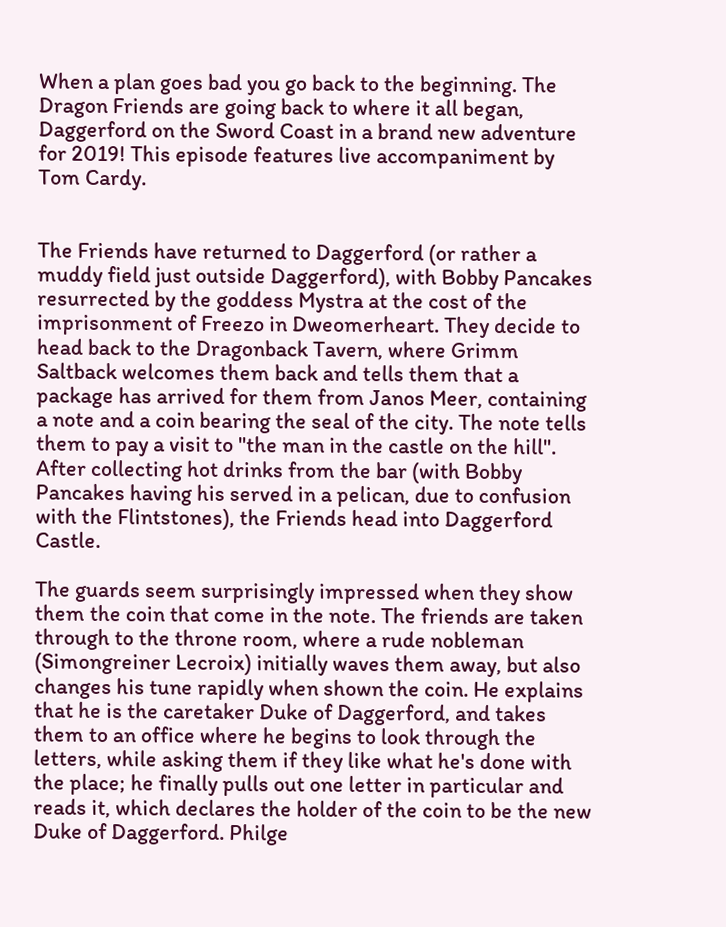When a plan goes bad you go back to the beginning. The Dragon Friends are going back to where it all began, Daggerford on the Sword Coast in a brand new adventure for 2019! This episode features live accompaniment by Tom Cardy.


The Friends have returned to Daggerford (or rather a muddy field just outside Daggerford), with Bobby Pancakes resurrected by the goddess Mystra at the cost of the imprisonment of Freezo in Dweomerheart. They decide to head back to the Dragonback Tavern, where Grimm Saltback welcomes them back and tells them that a package has arrived for them from Janos Meer, containing a note and a coin bearing the seal of the city. The note tells them to pay a visit to "the man in the castle on the hill". After collecting hot drinks from the bar (with Bobby Pancakes having his served in a pelican, due to confusion with the Flintstones), the Friends head into Daggerford Castle.

The guards seem surprisingly impressed when they show them the coin that come in the note. The friends are taken through to the throne room, where a rude nobleman (Simongreiner Lecroix) initially waves them away, but also changes his tune rapidly when shown the coin. He explains that he is the caretaker Duke of Daggerford, and takes them to an office where he begins to look through the letters, while asking them if they like what he's done with the place; he finally pulls out one letter in particular and reads it, which declares the holder of the coin to be the new Duke of Daggerford. Philge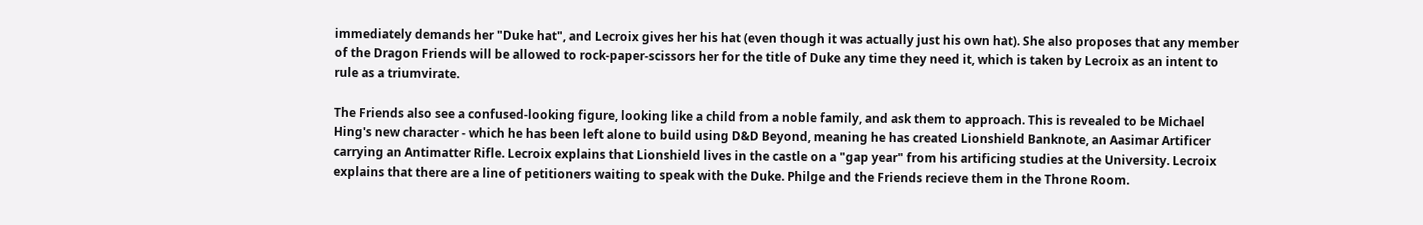immediately demands her "Duke hat", and Lecroix gives her his hat (even though it was actually just his own hat). She also proposes that any member of the Dragon Friends will be allowed to rock-paper-scissors her for the title of Duke any time they need it, which is taken by Lecroix as an intent to rule as a triumvirate.

The Friends also see a confused-looking figure, looking like a child from a noble family, and ask them to approach. This is revealed to be Michael Hing's new character - which he has been left alone to build using D&D Beyond, meaning he has created Lionshield Banknote, an Aasimar Artificer carrying an Antimatter Rifle. Lecroix explains that Lionshield lives in the castle on a "gap year" from his artificing studies at the University. Lecroix explains that there are a line of petitioners waiting to speak with the Duke. Philge and the Friends recieve them in the Throne Room.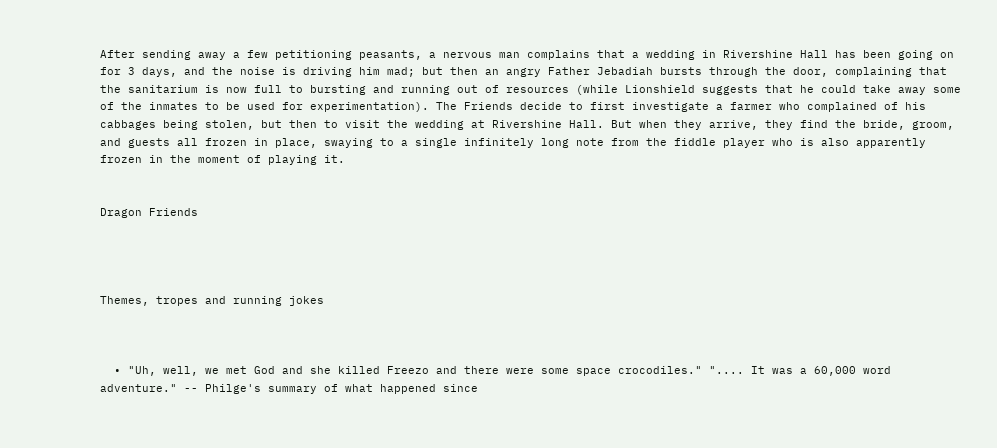After sending away a few petitioning peasants, a nervous man complains that a wedding in Rivershine Hall has been going on for 3 days, and the noise is driving him mad; but then an angry Father Jebadiah bursts through the door, complaining that the sanitarium is now full to bursting and running out of resources (while Lionshield suggests that he could take away some of the inmates to be used for experimentation). The Friends decide to first investigate a farmer who complained of his cabbages being stolen, but then to visit the wedding at Rivershine Hall. But when they arrive, they find the bride, groom, and guests all frozen in place, swaying to a single infinitely long note from the fiddle player who is also apparently frozen in the moment of playing it.


Dragon Friends




Themes, tropes and running jokes



  • "Uh, well, we met God and she killed Freezo and there were some space crocodiles." ".... It was a 60,000 word adventure." -- Philge's summary of what happened since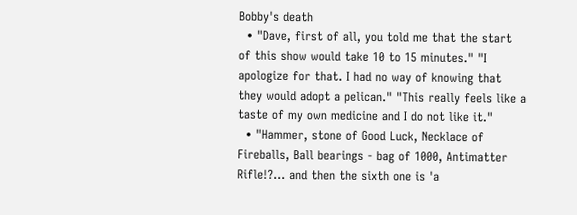Bobby's death
  • "Dave, first of all, you told me that the start of this show would take 10 to 15 minutes." "I apologize for that. I had no way of knowing that they would adopt a pelican." "This really feels like a taste of my own medicine and I do not like it."
  • "Hammer, stone of Good Luck, Necklace of Fireballs, Ball bearings - bag of 1000, Antimatter Rifle!?... and then the sixth one is 'a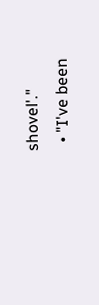shovel'."
  • "I've been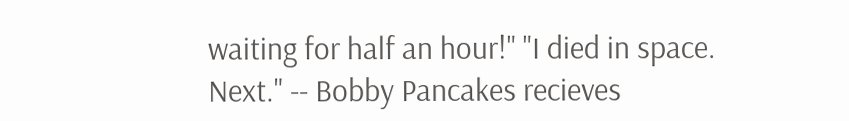waiting for half an hour!" "I died in space. Next." -- Bobby Pancakes recieves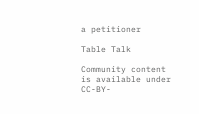a petitioner

Table Talk

Community content is available under CC-BY-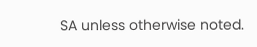SA unless otherwise noted.